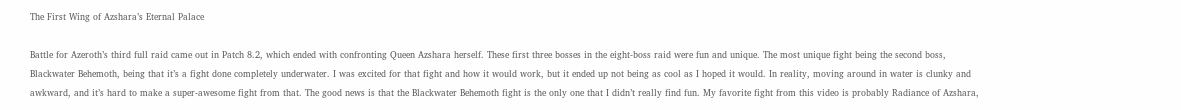The First Wing of Azshara’s Eternal Palace

Battle for Azeroth’s third full raid came out in Patch 8.2, which ended with confronting Queen Azshara herself. These first three bosses in the eight-boss raid were fun and unique. The most unique fight being the second boss, Blackwater Behemoth, being that it’s a fight done completely underwater. I was excited for that fight and how it would work, but it ended up not being as cool as I hoped it would. In reality, moving around in water is clunky and awkward, and it’s hard to make a super-awesome fight from that. The good news is that the Blackwater Behemoth fight is the only one that I didn’t really find fun. My favorite fight from this video is probably Radiance of Azshara,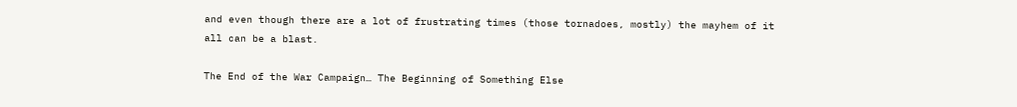and even though there are a lot of frustrating times (those tornadoes, mostly) the mayhem of it all can be a blast.

The End of the War Campaign… The Beginning of Something Else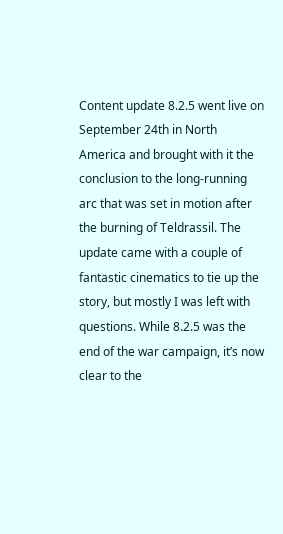Content update 8.2.5 went live on September 24th in North America and brought with it the conclusion to the long-running arc that was set in motion after the burning of Teldrassil. The update came with a couple of fantastic cinematics to tie up the story, but mostly I was left with questions. While 8.2.5 was the end of the war campaign, it’s now clear to the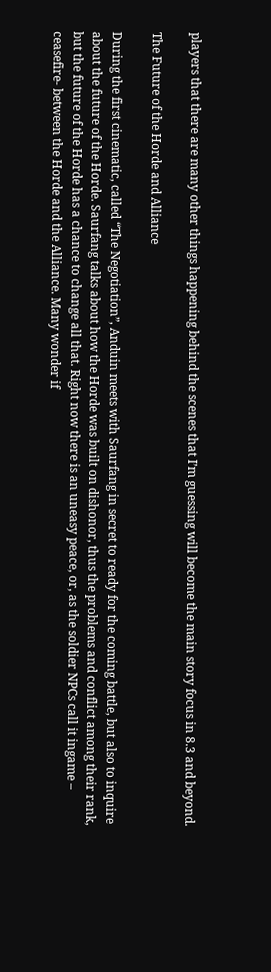players that there are many other things happening behind the scenes that I’m guessing will become the main story focus in 8.3 and beyond.

The Future of the Horde and Alliance

During the first cinematic, called “The Negotiation”, Anduin meets with Saurfang in secret to ready for the coming battle, but also to inquire about the future of the Horde. Saurfang talks about how the Horde was built on dishonor, thus the problems and conflict among their rank, but the future of the Horde has a chance to change all that. Right now there is an uneasy peace, or, as the soldier NPCs call it ingame – ceasefire- between the Horde and the Alliance. Many wonder if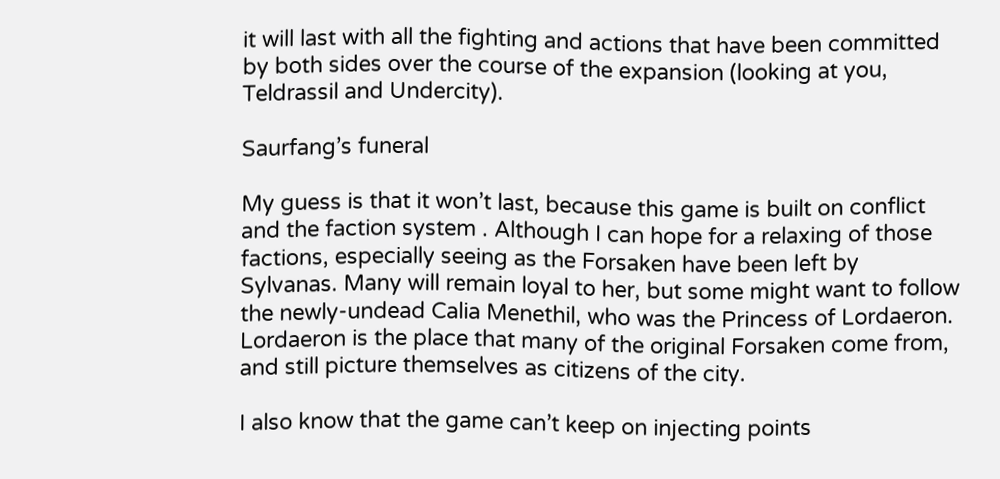it will last with all the fighting and actions that have been committed by both sides over the course of the expansion (looking at you, Teldrassil and Undercity).

Saurfang’s funeral

My guess is that it won’t last, because this game is built on conflict and the faction system . Although I can hope for a relaxing of those factions, especially seeing as the Forsaken have been left by Sylvanas. Many will remain loyal to her, but some might want to follow the newly-undead Calia Menethil, who was the Princess of Lordaeron. Lordaeron is the place that many of the original Forsaken come from, and still picture themselves as citizens of the city.

I also know that the game can’t keep on injecting points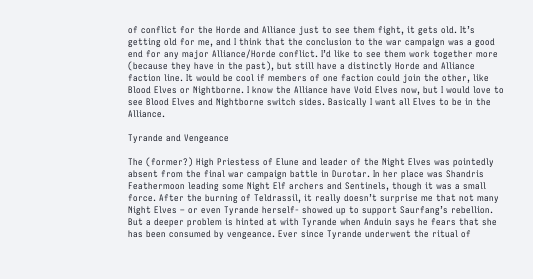of conflict for the Horde and Alliance just to see them fight, it gets old. It’s getting old for me, and I think that the conclusion to the war campaign was a good end for any major Alliance/Horde conflict. I’d like to see them work together more (because they have in the past), but still have a distinctly Horde and Alliance faction line. It would be cool if members of one faction could join the other, like Blood Elves or Nightborne. I know the Alliance have Void Elves now, but I would love to see Blood Elves and Nightborne switch sides. Basically I want all Elves to be in the Alliance.

Tyrande and Vengeance

The (former?) High Priestess of Elune and leader of the Night Elves was pointedly absent from the final war campaign battle in Durotar. In her place was Shandris Feathermoon leading some Night Elf archers and Sentinels, though it was a small force. After the burning of Teldrassil, it really doesn’t surprise me that not many Night Elves – or even Tyrande herself- showed up to support Saurfang’s rebellion. But a deeper problem is hinted at with Tyrande when Anduin says he fears that she has been consumed by vengeance. Ever since Tyrande underwent the ritual of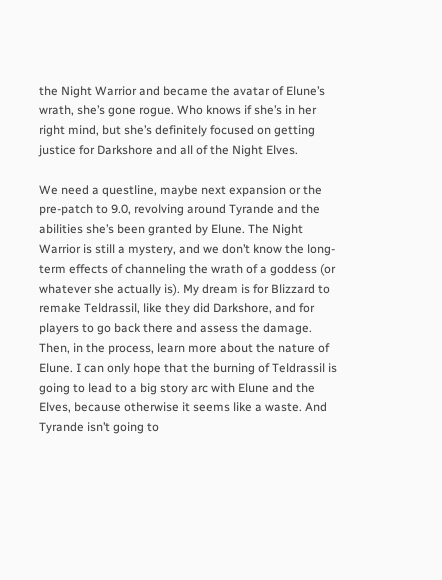the Night Warrior and became the avatar of Elune’s wrath, she’s gone rogue. Who knows if she’s in her right mind, but she’s definitely focused on getting justice for Darkshore and all of the Night Elves.

We need a questline, maybe next expansion or the pre-patch to 9.0, revolving around Tyrande and the abilities she’s been granted by Elune. The Night Warrior is still a mystery, and we don’t know the long-term effects of channeling the wrath of a goddess (or whatever she actually is). My dream is for Blizzard to remake Teldrassil, like they did Darkshore, and for players to go back there and assess the damage. Then, in the process, learn more about the nature of Elune. I can only hope that the burning of Teldrassil is going to lead to a big story arc with Elune and the Elves, because otherwise it seems like a waste. And Tyrande isn’t going to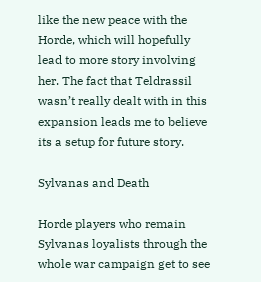like the new peace with the Horde, which will hopefully lead to more story involving her. The fact that Teldrassil wasn’t really dealt with in this expansion leads me to believe its a setup for future story.

Sylvanas and Death

Horde players who remain Sylvanas loyalists through the whole war campaign get to see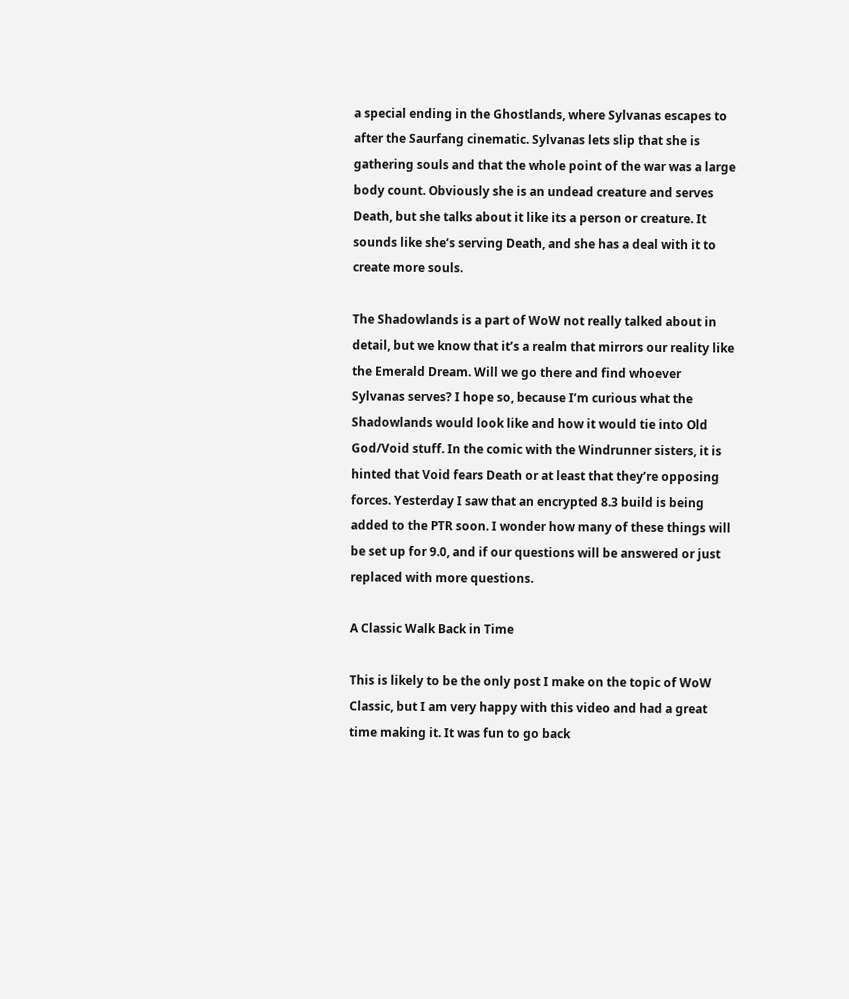a special ending in the Ghostlands, where Sylvanas escapes to after the Saurfang cinematic. Sylvanas lets slip that she is gathering souls and that the whole point of the war was a large body count. Obviously she is an undead creature and serves Death, but she talks about it like its a person or creature. It sounds like she’s serving Death, and she has a deal with it to create more souls.

The Shadowlands is a part of WoW not really talked about in detail, but we know that it’s a realm that mirrors our reality like the Emerald Dream. Will we go there and find whoever Sylvanas serves? I hope so, because I’m curious what the Shadowlands would look like and how it would tie into Old God/Void stuff. In the comic with the Windrunner sisters, it is hinted that Void fears Death or at least that they’re opposing forces. Yesterday I saw that an encrypted 8.3 build is being added to the PTR soon. I wonder how many of these things will be set up for 9.0, and if our questions will be answered or just replaced with more questions.

A Classic Walk Back in Time

This is likely to be the only post I make on the topic of WoW Classic, but I am very happy with this video and had a great time making it. It was fun to go back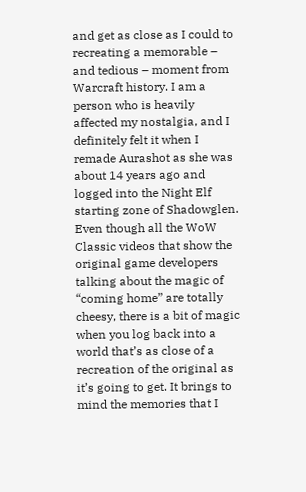and get as close as I could to recreating a memorable – and tedious – moment from Warcraft history. I am a person who is heavily affected my nostalgia, and I definitely felt it when I remade Aurashot as she was about 14 years ago and logged into the Night Elf starting zone of Shadowglen. Even though all the WoW Classic videos that show the original game developers talking about the magic of “coming home” are totally cheesy, there is a bit of magic when you log back into a world that’s as close of a recreation of the original as it’s going to get. It brings to mind the memories that I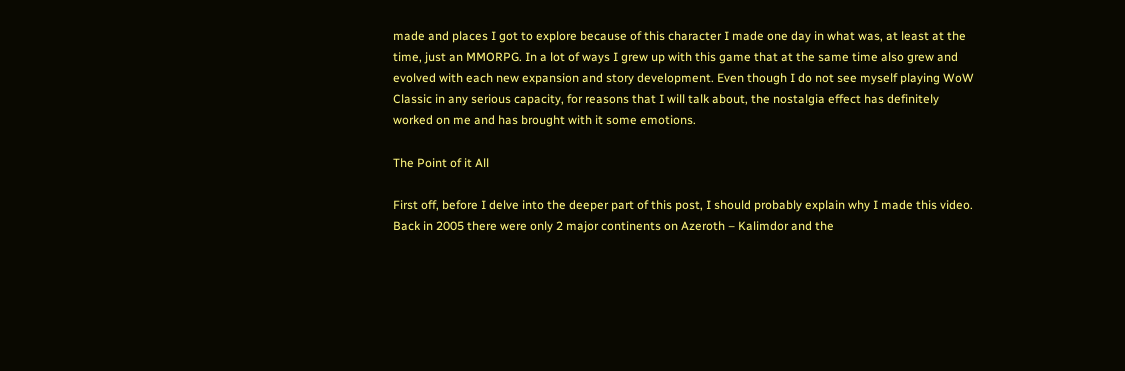made and places I got to explore because of this character I made one day in what was, at least at the time, just an MMORPG. In a lot of ways I grew up with this game that at the same time also grew and evolved with each new expansion and story development. Even though I do not see myself playing WoW Classic in any serious capacity, for reasons that I will talk about, the nostalgia effect has definitely worked on me and has brought with it some emotions.

The Point of it All

First off, before I delve into the deeper part of this post, I should probably explain why I made this video. Back in 2005 there were only 2 major continents on Azeroth – Kalimdor and the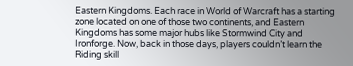Eastern Kingdoms. Each race in World of Warcraft has a starting zone located on one of those two continents, and Eastern Kingdoms has some major hubs like Stormwind City and Ironforge. Now, back in those days, players couldn’t learn the Riding skill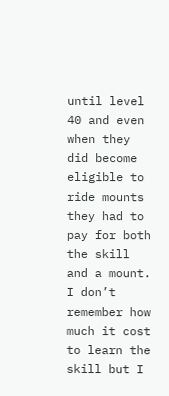until level 40 and even when they did become eligible to ride mounts they had to pay for both the skill and a mount. I don’t remember how much it cost to learn the skill but I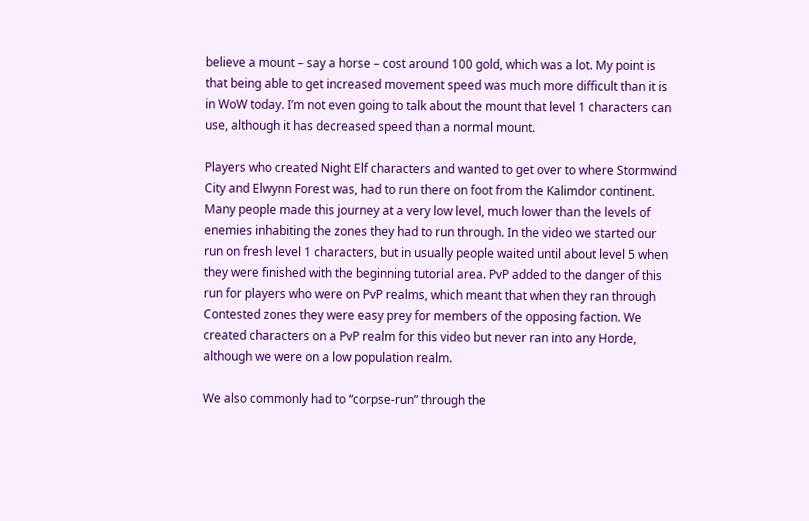believe a mount – say a horse – cost around 100 gold, which was a lot. My point is that being able to get increased movement speed was much more difficult than it is in WoW today. I’m not even going to talk about the mount that level 1 characters can use, although it has decreased speed than a normal mount.

Players who created Night Elf characters and wanted to get over to where Stormwind City and Elwynn Forest was, had to run there on foot from the Kalimdor continent. Many people made this journey at a very low level, much lower than the levels of enemies inhabiting the zones they had to run through. In the video we started our run on fresh level 1 characters, but in usually people waited until about level 5 when they were finished with the beginning tutorial area. PvP added to the danger of this run for players who were on PvP realms, which meant that when they ran through Contested zones they were easy prey for members of the opposing faction. We created characters on a PvP realm for this video but never ran into any Horde, although we were on a low population realm.

We also commonly had to “corpse-run” through the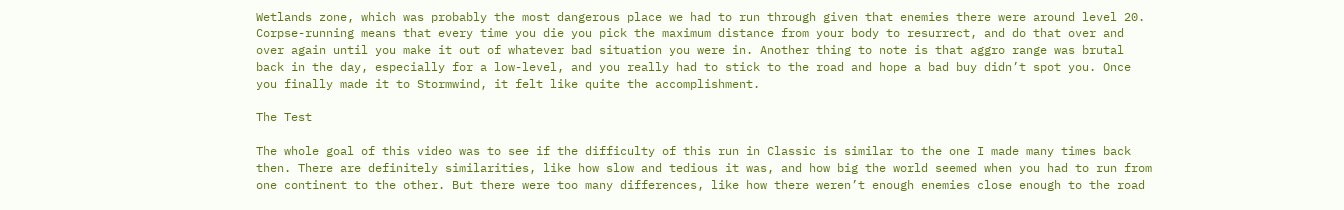Wetlands zone, which was probably the most dangerous place we had to run through given that enemies there were around level 20. Corpse-running means that every time you die you pick the maximum distance from your body to resurrect, and do that over and over again until you make it out of whatever bad situation you were in. Another thing to note is that aggro range was brutal back in the day, especially for a low-level, and you really had to stick to the road and hope a bad buy didn’t spot you. Once you finally made it to Stormwind, it felt like quite the accomplishment.

The Test

The whole goal of this video was to see if the difficulty of this run in Classic is similar to the one I made many times back then. There are definitely similarities, like how slow and tedious it was, and how big the world seemed when you had to run from one continent to the other. But there were too many differences, like how there weren’t enough enemies close enough to the road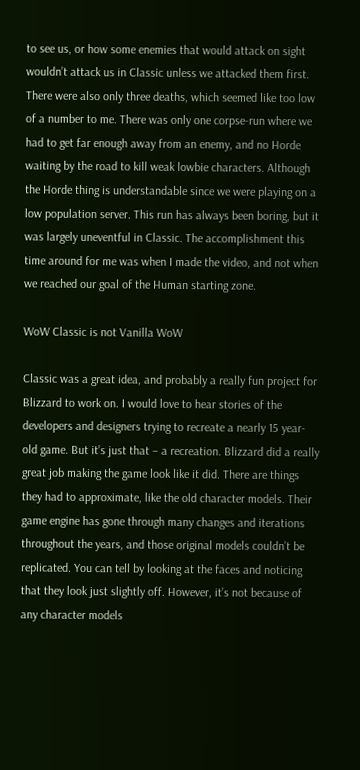to see us, or how some enemies that would attack on sight wouldn’t attack us in Classic unless we attacked them first. There were also only three deaths, which seemed like too low of a number to me. There was only one corpse-run where we had to get far enough away from an enemy, and no Horde waiting by the road to kill weak lowbie characters. Although the Horde thing is understandable since we were playing on a low population server. This run has always been boring, but it was largely uneventful in Classic. The accomplishment this time around for me was when I made the video, and not when we reached our goal of the Human starting zone.

WoW Classic is not Vanilla WoW

Classic was a great idea, and probably a really fun project for Blizzard to work on. I would love to hear stories of the developers and designers trying to recreate a nearly 15 year-old game. But it’s just that – a recreation. Blizzard did a really great job making the game look like it did. There are things they had to approximate, like the old character models. Their game engine has gone through many changes and iterations throughout the years, and those original models couldn’t be replicated. You can tell by looking at the faces and noticing that they look just slightly off. However, it’s not because of any character models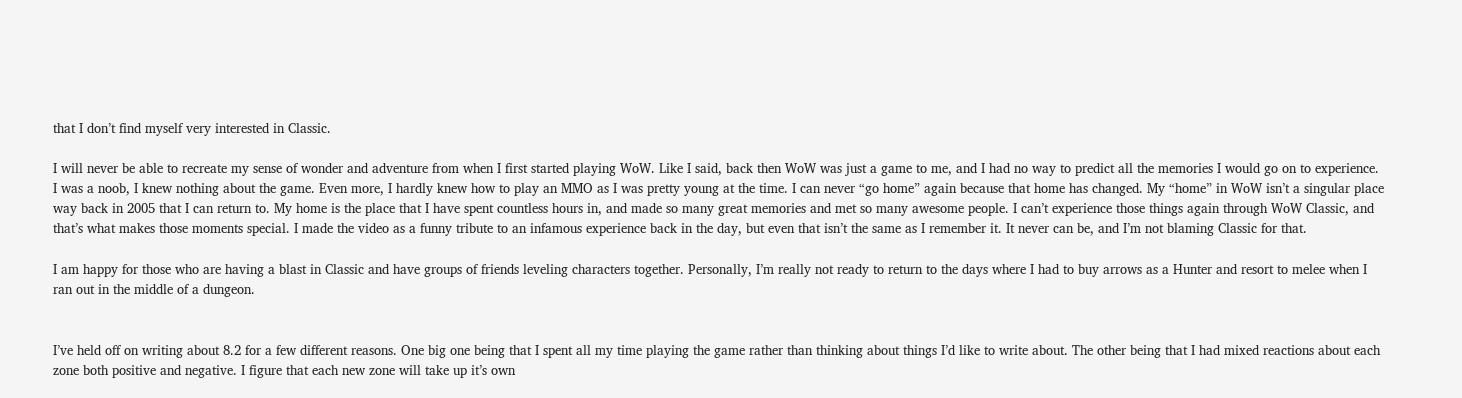that I don’t find myself very interested in Classic.

I will never be able to recreate my sense of wonder and adventure from when I first started playing WoW. Like I said, back then WoW was just a game to me, and I had no way to predict all the memories I would go on to experience. I was a noob, I knew nothing about the game. Even more, I hardly knew how to play an MMO as I was pretty young at the time. I can never “go home” again because that home has changed. My “home” in WoW isn’t a singular place way back in 2005 that I can return to. My home is the place that I have spent countless hours in, and made so many great memories and met so many awesome people. I can’t experience those things again through WoW Classic, and that’s what makes those moments special. I made the video as a funny tribute to an infamous experience back in the day, but even that isn’t the same as I remember it. It never can be, and I’m not blaming Classic for that.

I am happy for those who are having a blast in Classic and have groups of friends leveling characters together. Personally, I’m really not ready to return to the days where I had to buy arrows as a Hunter and resort to melee when I ran out in the middle of a dungeon.


I’ve held off on writing about 8.2 for a few different reasons. One big one being that I spent all my time playing the game rather than thinking about things I’d like to write about. The other being that I had mixed reactions about each zone both positive and negative. I figure that each new zone will take up it’s own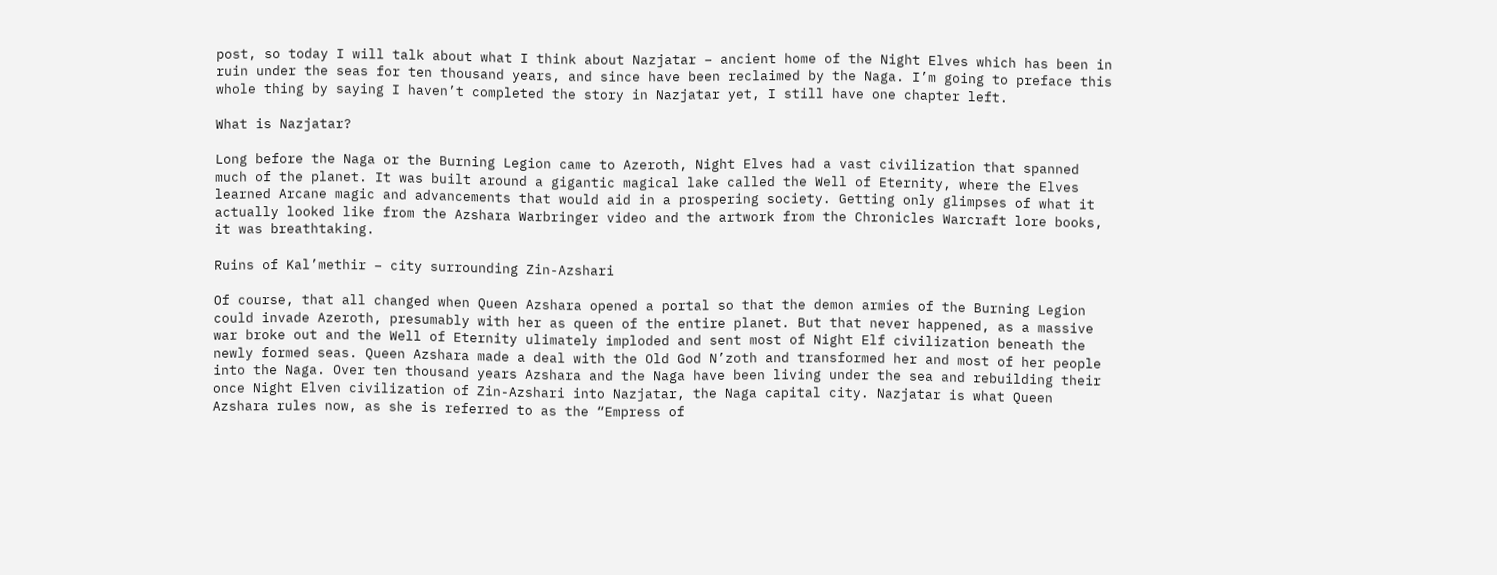post, so today I will talk about what I think about Nazjatar – ancient home of the Night Elves which has been in ruin under the seas for ten thousand years, and since have been reclaimed by the Naga. I’m going to preface this whole thing by saying I haven’t completed the story in Nazjatar yet, I still have one chapter left.

What is Nazjatar?

Long before the Naga or the Burning Legion came to Azeroth, Night Elves had a vast civilization that spanned much of the planet. It was built around a gigantic magical lake called the Well of Eternity, where the Elves learned Arcane magic and advancements that would aid in a prospering society. Getting only glimpses of what it actually looked like from the Azshara Warbringer video and the artwork from the Chronicles Warcraft lore books, it was breathtaking.

Ruins of Kal’methir – city surrounding Zin-Azshari

Of course, that all changed when Queen Azshara opened a portal so that the demon armies of the Burning Legion could invade Azeroth, presumably with her as queen of the entire planet. But that never happened, as a massive war broke out and the Well of Eternity ulimately imploded and sent most of Night Elf civilization beneath the newly formed seas. Queen Azshara made a deal with the Old God N’zoth and transformed her and most of her people into the Naga. Over ten thousand years Azshara and the Naga have been living under the sea and rebuilding their once Night Elven civilization of Zin-Azshari into Nazjatar, the Naga capital city. Nazjatar is what Queen Azshara rules now, as she is referred to as the “Empress of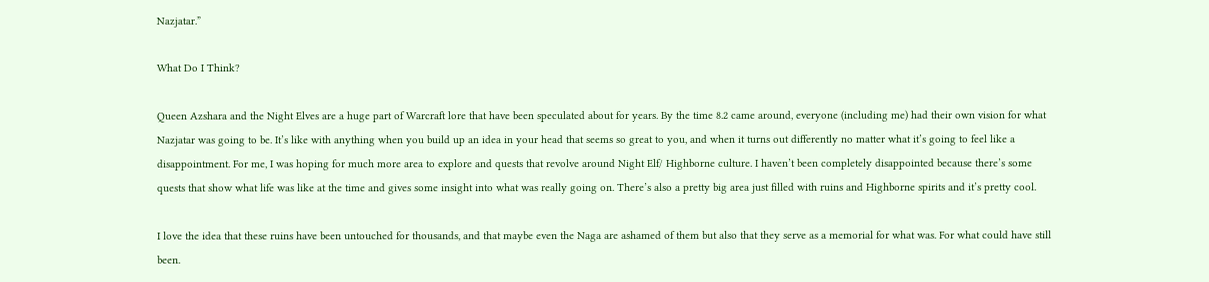Nazjatar.”

What Do I Think?

Queen Azshara and the Night Elves are a huge part of Warcraft lore that have been speculated about for years. By the time 8.2 came around, everyone (including me) had their own vision for what Nazjatar was going to be. It’s like with anything when you build up an idea in your head that seems so great to you, and when it turns out differently no matter what it’s going to feel like a disappointment. For me, I was hoping for much more area to explore and quests that revolve around Night Elf/ Highborne culture. I haven’t been completely disappointed because there’s some quests that show what life was like at the time and gives some insight into what was really going on. There’s also a pretty big area just filled with ruins and Highborne spirits and it’s pretty cool.

I love the idea that these ruins have been untouched for thousands, and that maybe even the Naga are ashamed of them but also that they serve as a memorial for what was. For what could have still been.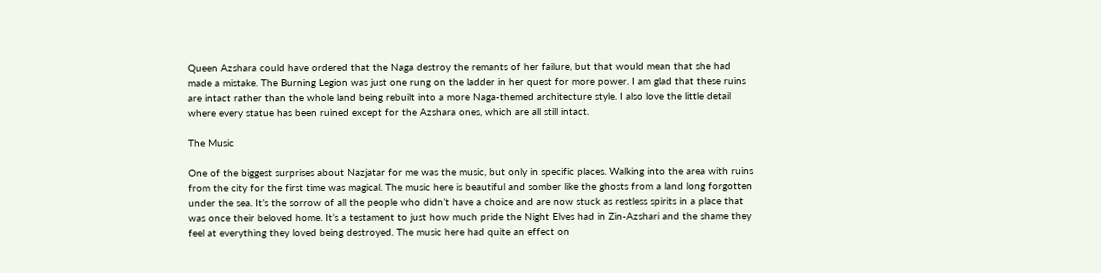Queen Azshara could have ordered that the Naga destroy the remants of her failure, but that would mean that she had made a mistake. The Burning Legion was just one rung on the ladder in her quest for more power. I am glad that these ruins are intact rather than the whole land being rebuilt into a more Naga-themed architecture style. I also love the little detail where every statue has been ruined except for the Azshara ones, which are all still intact.

The Music

One of the biggest surprises about Nazjatar for me was the music, but only in specific places. Walking into the area with ruins from the city for the first time was magical. The music here is beautiful and somber like the ghosts from a land long forgotten under the sea. It’s the sorrow of all the people who didn’t have a choice and are now stuck as restless spirits in a place that was once their beloved home. It’s a testament to just how much pride the Night Elves had in Zin-Azshari and the shame they feel at everything they loved being destroyed. The music here had quite an effect on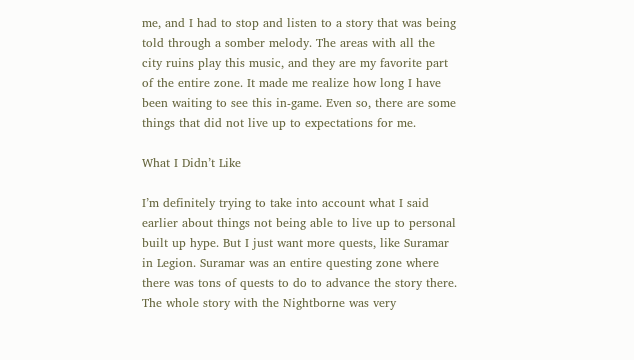me, and I had to stop and listen to a story that was being told through a somber melody. The areas with all the city ruins play this music, and they are my favorite part of the entire zone. It made me realize how long I have been waiting to see this in-game. Even so, there are some things that did not live up to expectations for me.

What I Didn’t Like

I’m definitely trying to take into account what I said earlier about things not being able to live up to personal built up hype. But I just want more quests, like Suramar in Legion. Suramar was an entire questing zone where there was tons of quests to do to advance the story there. The whole story with the Nightborne was very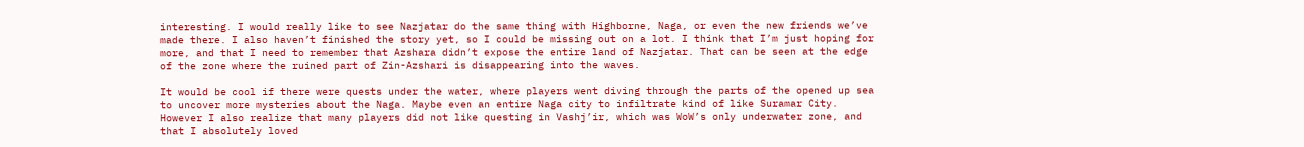interesting. I would really like to see Nazjatar do the same thing with Highborne, Naga, or even the new friends we’ve made there. I also haven’t finished the story yet, so I could be missing out on a lot. I think that I’m just hoping for more, and that I need to remember that Azshara didn’t expose the entire land of Nazjatar. That can be seen at the edge of the zone where the ruined part of Zin-Azshari is disappearing into the waves.

It would be cool if there were quests under the water, where players went diving through the parts of the opened up sea to uncover more mysteries about the Naga. Maybe even an entire Naga city to infiltrate kind of like Suramar City. However I also realize that many players did not like questing in Vashj’ir, which was WoW’s only underwater zone, and that I absolutely loved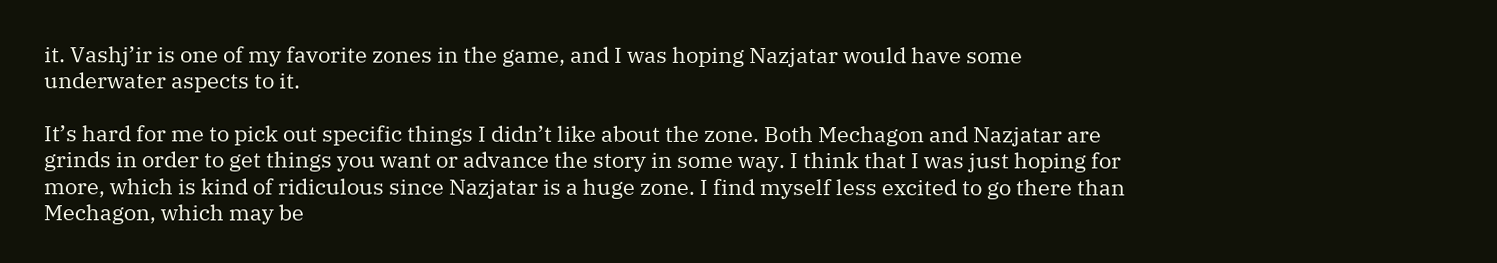it. Vashj’ir is one of my favorite zones in the game, and I was hoping Nazjatar would have some underwater aspects to it.

It’s hard for me to pick out specific things I didn’t like about the zone. Both Mechagon and Nazjatar are grinds in order to get things you want or advance the story in some way. I think that I was just hoping for more, which is kind of ridiculous since Nazjatar is a huge zone. I find myself less excited to go there than Mechagon, which may be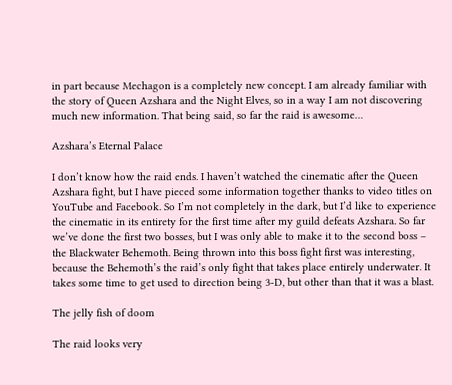in part because Mechagon is a completely new concept. I am already familiar with the story of Queen Azshara and the Night Elves, so in a way I am not discovering much new information. That being said, so far the raid is awesome…

Azshara’s Eternal Palace

I don’t know how the raid ends. I haven’t watched the cinematic after the Queen Azshara fight, but I have pieced some information together thanks to video titles on YouTube and Facebook. So I’m not completely in the dark, but I’d like to experience the cinematic in its entirety for the first time after my guild defeats Azshara. So far we’ve done the first two bosses, but I was only able to make it to the second boss – the Blackwater Behemoth. Being thrown into this boss fight first was interesting, because the Behemoth’s the raid’s only fight that takes place entirely underwater. It takes some time to get used to direction being 3-D, but other than that it was a blast.

The jelly fish of doom

The raid looks very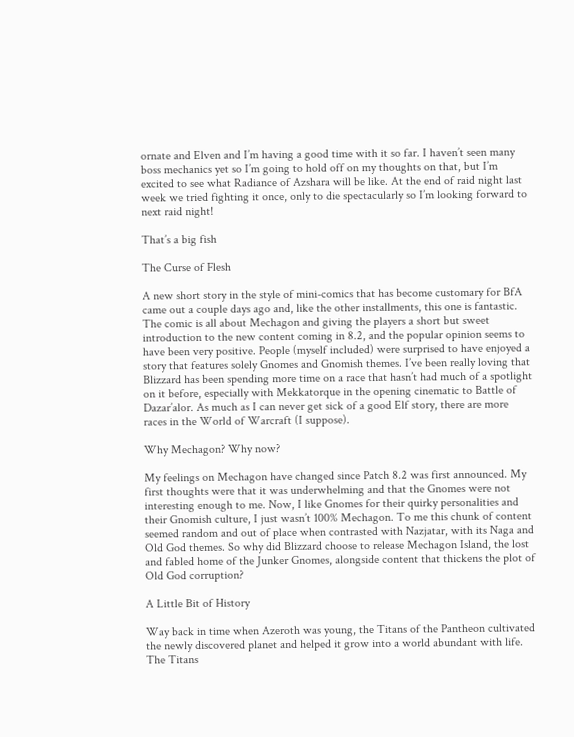ornate and Elven and I’m having a good time with it so far. I haven’t seen many boss mechanics yet so I’m going to hold off on my thoughts on that, but I’m excited to see what Radiance of Azshara will be like. At the end of raid night last week we tried fighting it once, only to die spectacularly so I’m looking forward to next raid night!

That’s a big fish

The Curse of Flesh

A new short story in the style of mini-comics that has become customary for BfA came out a couple days ago and, like the other installments, this one is fantastic. The comic is all about Mechagon and giving the players a short but sweet introduction to the new content coming in 8.2, and the popular opinion seems to have been very positive. People (myself included) were surprised to have enjoyed a story that features solely Gnomes and Gnomish themes. I’ve been really loving that Blizzard has been spending more time on a race that hasn’t had much of a spotlight on it before, especially with Mekkatorque in the opening cinematic to Battle of Dazar’alor. As much as I can never get sick of a good Elf story, there are more races in the World of Warcraft (I suppose).

Why Mechagon? Why now?

My feelings on Mechagon have changed since Patch 8.2 was first announced. My first thoughts were that it was underwhelming and that the Gnomes were not interesting enough to me. Now, I like Gnomes for their quirky personalities and their Gnomish culture, I just wasn’t 100% Mechagon. To me this chunk of content seemed random and out of place when contrasted with Nazjatar, with its Naga and Old God themes. So why did Blizzard choose to release Mechagon Island, the lost and fabled home of the Junker Gnomes, alongside content that thickens the plot of Old God corruption?

A Little Bit of History

Way back in time when Azeroth was young, the Titans of the Pantheon cultivated the newly discovered planet and helped it grow into a world abundant with life. The Titans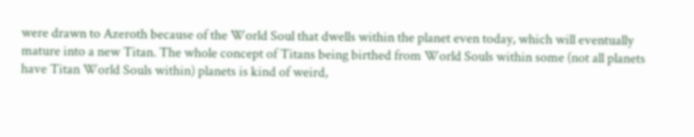were drawn to Azeroth because of the World Soul that dwells within the planet even today, which will eventually mature into a new Titan. The whole concept of Titans being birthed from World Souls within some (not all planets have Titan World Souls within) planets is kind of weird,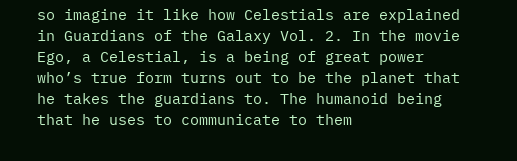so imagine it like how Celestials are explained in Guardians of the Galaxy Vol. 2. In the movie Ego, a Celestial, is a being of great power who’s true form turns out to be the planet that he takes the guardians to. The humanoid being that he uses to communicate to them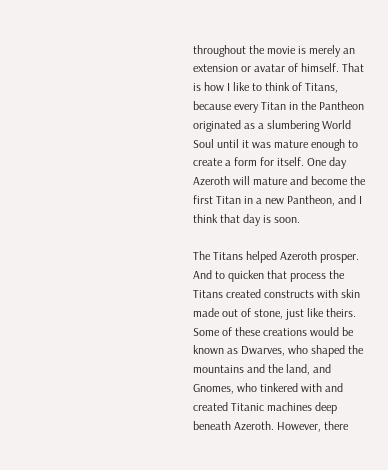throughout the movie is merely an extension or avatar of himself. That is how I like to think of Titans, because every Titan in the Pantheon originated as a slumbering World Soul until it was mature enough to create a form for itself. One day Azeroth will mature and become the first Titan in a new Pantheon, and I think that day is soon.

The Titans helped Azeroth prosper. And to quicken that process the Titans created constructs with skin made out of stone, just like theirs. Some of these creations would be known as Dwarves, who shaped the mountains and the land, and Gnomes, who tinkered with and created Titanic machines deep beneath Azeroth. However, there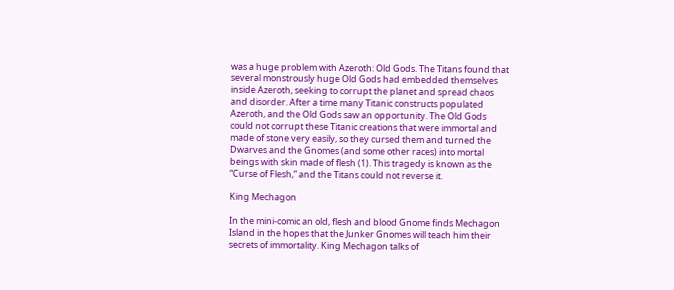was a huge problem with Azeroth: Old Gods. The Titans found that several monstrously huge Old Gods had embedded themselves inside Azeroth, seeking to corrupt the planet and spread chaos and disorder. After a time many Titanic constructs populated Azeroth, and the Old Gods saw an opportunity. The Old Gods could not corrupt these Titanic creations that were immortal and made of stone very easily, so they cursed them and turned the Dwarves and the Gnomes (and some other races) into mortal beings with skin made of flesh (1). This tragedy is known as the “Curse of Flesh,” and the Titans could not reverse it.

King Mechagon

In the mini-comic an old, flesh and blood Gnome finds Mechagon Island in the hopes that the Junker Gnomes will teach him their secrets of immortality. King Mechagon talks of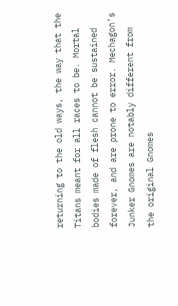returning to the old ways, the way that the Titans meant for all races to be. Mortal bodies made of flesh cannot be sustained forever, and are prone to error. Mechagon’s Junker Gnomes are notably different from the original Gnomes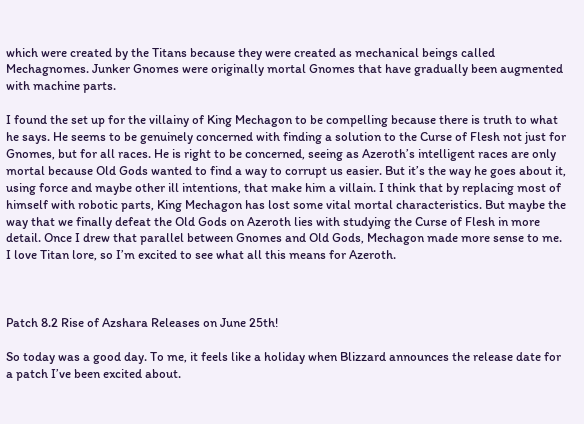which were created by the Titans because they were created as mechanical beings called Mechagnomes. Junker Gnomes were originally mortal Gnomes that have gradually been augmented with machine parts.

I found the set up for the villainy of King Mechagon to be compelling because there is truth to what he says. He seems to be genuinely concerned with finding a solution to the Curse of Flesh not just for Gnomes, but for all races. He is right to be concerned, seeing as Azeroth’s intelligent races are only mortal because Old Gods wanted to find a way to corrupt us easier. But it’s the way he goes about it, using force and maybe other ill intentions, that make him a villain. I think that by replacing most of himself with robotic parts, King Mechagon has lost some vital mortal characteristics. But maybe the way that we finally defeat the Old Gods on Azeroth lies with studying the Curse of Flesh in more detail. Once I drew that parallel between Gnomes and Old Gods, Mechagon made more sense to me. I love Titan lore, so I’m excited to see what all this means for Azeroth.



Patch 8.2 Rise of Azshara Releases on June 25th!

So today was a good day. To me, it feels like a holiday when Blizzard announces the release date for a patch I’ve been excited about.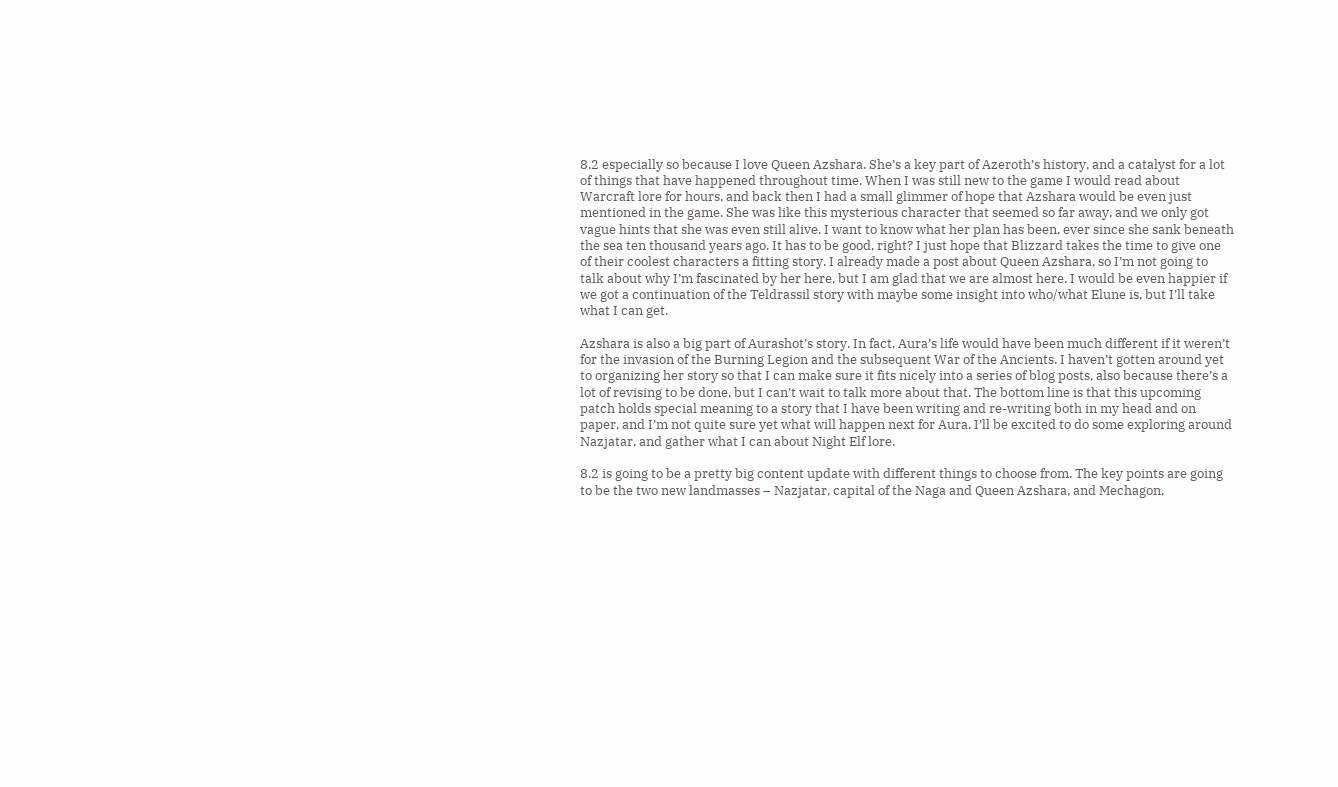8.2 especially so because I love Queen Azshara. She’s a key part of Azeroth’s history, and a catalyst for a lot of things that have happened throughout time. When I was still new to the game I would read about Warcraft lore for hours, and back then I had a small glimmer of hope that Azshara would be even just mentioned in the game. She was like this mysterious character that seemed so far away, and we only got vague hints that she was even still alive. I want to know what her plan has been, ever since she sank beneath the sea ten thousand years ago. It has to be good, right? I just hope that Blizzard takes the time to give one of their coolest characters a fitting story. I already made a post about Queen Azshara, so I’m not going to talk about why I’m fascinated by her here, but I am glad that we are almost here. I would be even happier if we got a continuation of the Teldrassil story with maybe some insight into who/what Elune is, but I’ll take what I can get.

Azshara is also a big part of Aurashot’s story. In fact, Aura’s life would have been much different if it weren’t for the invasion of the Burning Legion and the subsequent War of the Ancients. I haven’t gotten around yet to organizing her story so that I can make sure it fits nicely into a series of blog posts, also because there’s a lot of revising to be done, but I can’t wait to talk more about that. The bottom line is that this upcoming patch holds special meaning to a story that I have been writing and re-writing both in my head and on paper, and I’m not quite sure yet what will happen next for Aura. I’ll be excited to do some exploring around Nazjatar, and gather what I can about Night Elf lore.

8.2 is going to be a pretty big content update with different things to choose from. The key points are going to be the two new landmasses – Nazjatar, capital of the Naga and Queen Azshara, and Mechagon,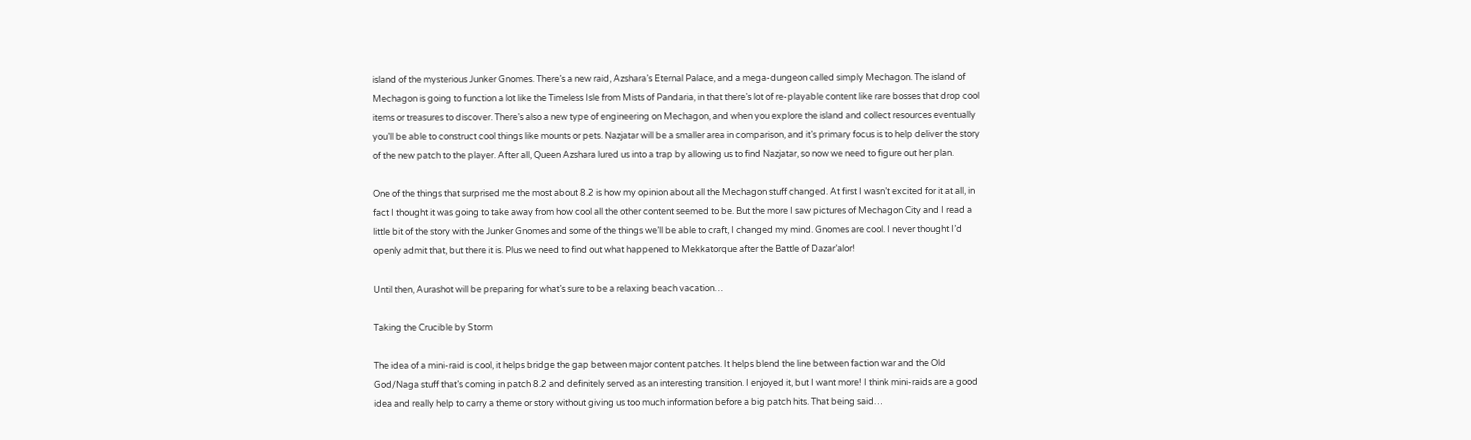island of the mysterious Junker Gnomes. There’s a new raid, Azshara’s Eternal Palace, and a mega-dungeon called simply Mechagon. The island of Mechagon is going to function a lot like the Timeless Isle from Mists of Pandaria, in that there’s lot of re-playable content like rare bosses that drop cool items or treasures to discover. There’s also a new type of engineering on Mechagon, and when you explore the island and collect resources eventually you’ll be able to construct cool things like mounts or pets. Nazjatar will be a smaller area in comparison, and it’s primary focus is to help deliver the story of the new patch to the player. After all, Queen Azshara lured us into a trap by allowing us to find Nazjatar, so now we need to figure out her plan.

One of the things that surprised me the most about 8.2 is how my opinion about all the Mechagon stuff changed. At first I wasn’t excited for it at all, in fact I thought it was going to take away from how cool all the other content seemed to be. But the more I saw pictures of Mechagon City and I read a little bit of the story with the Junker Gnomes and some of the things we’ll be able to craft, I changed my mind. Gnomes are cool. I never thought I’d openly admit that, but there it is. Plus we need to find out what happened to Mekkatorque after the Battle of Dazar’alor!

Until then, Aurashot will be preparing for what’s sure to be a relaxing beach vacation…

Taking the Crucible by Storm

The idea of a mini-raid is cool, it helps bridge the gap between major content patches. It helps blend the line between faction war and the Old God/Naga stuff that’s coming in patch 8.2 and definitely served as an interesting transition. I enjoyed it, but I want more! I think mini-raids are a good idea and really help to carry a theme or story without giving us too much information before a big patch hits. That being said…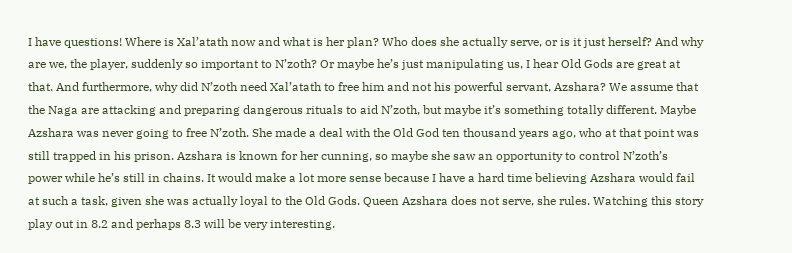I have questions! Where is Xal’atath now and what is her plan? Who does she actually serve, or is it just herself? And why are we, the player, suddenly so important to N’zoth? Or maybe he’s just manipulating us, I hear Old Gods are great at that. And furthermore, why did N’zoth need Xal’atath to free him and not his powerful servant, Azshara? We assume that the Naga are attacking and preparing dangerous rituals to aid N’zoth, but maybe it’s something totally different. Maybe Azshara was never going to free N’zoth. She made a deal with the Old God ten thousand years ago, who at that point was still trapped in his prison. Azshara is known for her cunning, so maybe she saw an opportunity to control N’zoth’s power while he’s still in chains. It would make a lot more sense because I have a hard time believing Azshara would fail at such a task, given she was actually loyal to the Old Gods. Queen Azshara does not serve, she rules. Watching this story play out in 8.2 and perhaps 8.3 will be very interesting.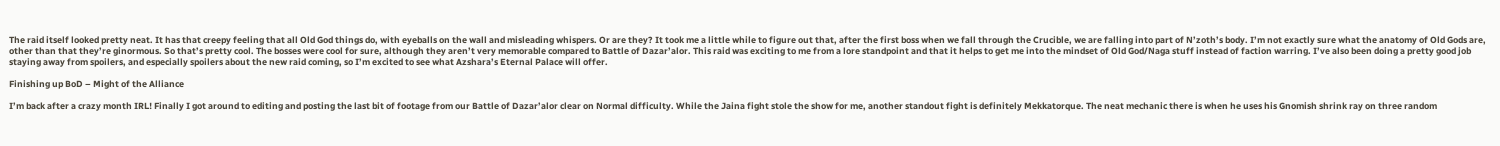The raid itself looked pretty neat. It has that creepy feeling that all Old God things do, with eyeballs on the wall and misleading whispers. Or are they? It took me a little while to figure out that, after the first boss when we fall through the Crucible, we are falling into part of N’zoth’s body. I’m not exactly sure what the anatomy of Old Gods are, other than that they’re ginormous. So that’s pretty cool. The bosses were cool for sure, although they aren’t very memorable compared to Battle of Dazar’alor. This raid was exciting to me from a lore standpoint and that it helps to get me into the mindset of Old God/Naga stuff instead of faction warring. I’ve also been doing a pretty good job staying away from spoilers, and especially spoilers about the new raid coming, so I’m excited to see what Azshara’s Eternal Palace will offer.

Finishing up BoD – Might of the Alliance

I’m back after a crazy month IRL! Finally I got around to editing and posting the last bit of footage from our Battle of Dazar’alor clear on Normal difficulty. While the Jaina fight stole the show for me, another standout fight is definitely Mekkatorque. The neat mechanic there is when he uses his Gnomish shrink ray on three random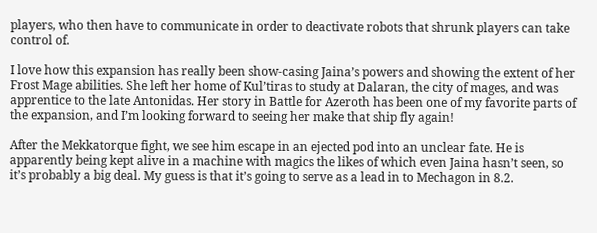players, who then have to communicate in order to deactivate robots that shrunk players can take control of.

I love how this expansion has really been show-casing Jaina’s powers and showing the extent of her Frost Mage abilities. She left her home of Kul’tiras to study at Dalaran, the city of mages, and was apprentice to the late Antonidas. Her story in Battle for Azeroth has been one of my favorite parts of the expansion, and I’m looking forward to seeing her make that ship fly again!

After the Mekkatorque fight, we see him escape in an ejected pod into an unclear fate. He is apparently being kept alive in a machine with magics the likes of which even Jaina hasn’t seen, so it’s probably a big deal. My guess is that it’s going to serve as a lead in to Mechagon in 8.2.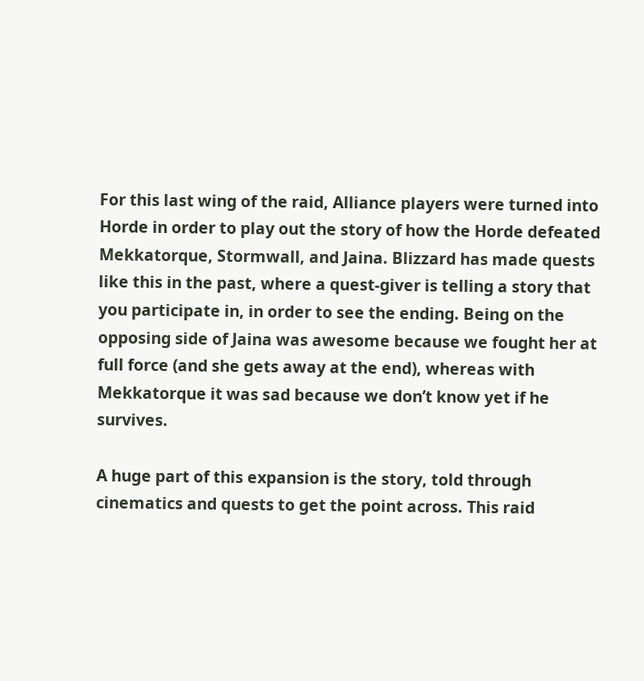For this last wing of the raid, Alliance players were turned into Horde in order to play out the story of how the Horde defeated Mekkatorque, Stormwall, and Jaina. Blizzard has made quests like this in the past, where a quest-giver is telling a story that you participate in, in order to see the ending. Being on the opposing side of Jaina was awesome because we fought her at full force (and she gets away at the end), whereas with Mekkatorque it was sad because we don’t know yet if he survives.

A huge part of this expansion is the story, told through cinematics and quests to get the point across. This raid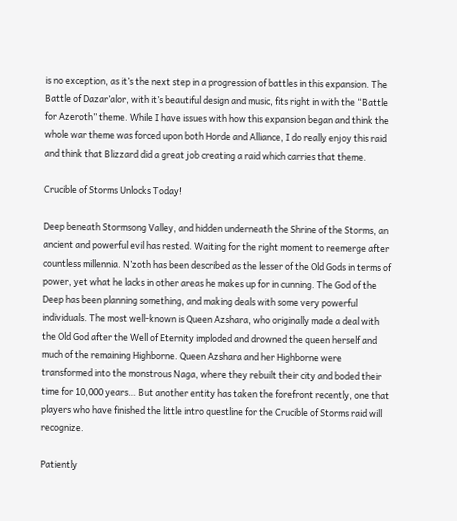is no exception, as it’s the next step in a progression of battles in this expansion. The Battle of Dazar’alor, with it’s beautiful design and music, fits right in with the “Battle for Azeroth” theme. While I have issues with how this expansion began and think the whole war theme was forced upon both Horde and Alliance, I do really enjoy this raid and think that Blizzard did a great job creating a raid which carries that theme.

Crucible of Storms Unlocks Today!

Deep beneath Stormsong Valley, and hidden underneath the Shrine of the Storms, an ancient and powerful evil has rested. Waiting for the right moment to reemerge after countless millennia. N’zoth has been described as the lesser of the Old Gods in terms of power, yet what he lacks in other areas he makes up for in cunning. The God of the Deep has been planning something, and making deals with some very powerful individuals. The most well-known is Queen Azshara, who originally made a deal with the Old God after the Well of Eternity imploded and drowned the queen herself and much of the remaining Highborne. Queen Azshara and her Highborne were transformed into the monstrous Naga, where they rebuilt their city and boded their time for 10,000 years… But another entity has taken the forefront recently, one that players who have finished the little intro questline for the Crucible of Storms raid will recognize.

Patiently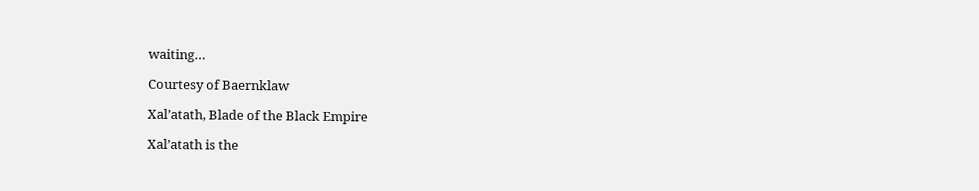waiting…

Courtesy of Baernklaw

Xal’atath, Blade of the Black Empire

Xal’atath is the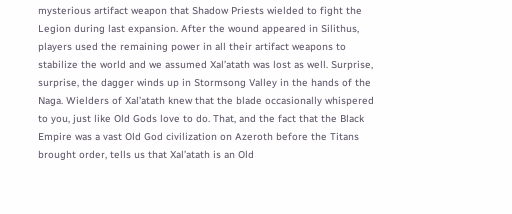mysterious artifact weapon that Shadow Priests wielded to fight the Legion during last expansion. After the wound appeared in Silithus, players used the remaining power in all their artifact weapons to stabilize the world and we assumed Xal’atath was lost as well. Surprise, surprise, the dagger winds up in Stormsong Valley in the hands of the Naga. Wielders of Xal’atath knew that the blade occasionally whispered to you, just like Old Gods love to do. That, and the fact that the Black Empire was a vast Old God civilization on Azeroth before the Titans brought order, tells us that Xal’atath is an Old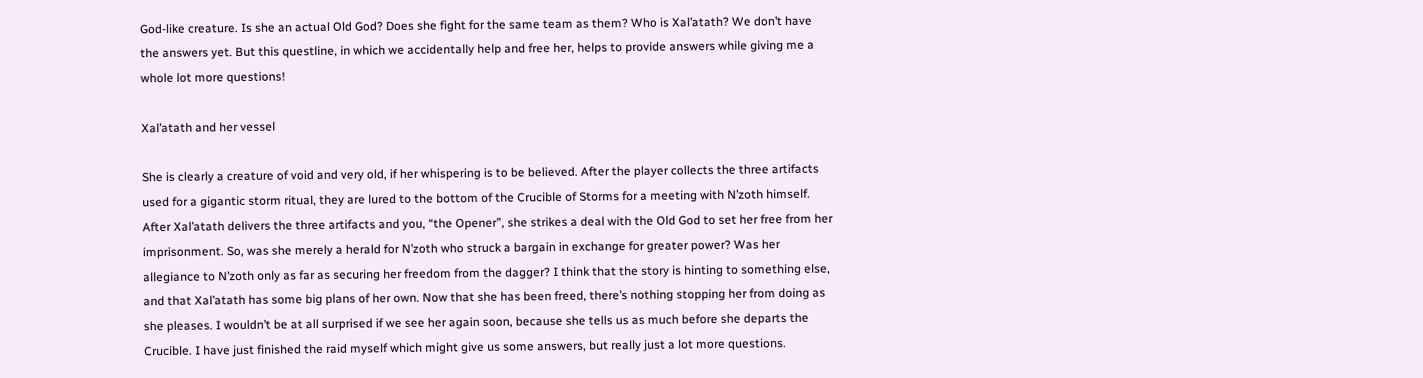God-like creature. Is she an actual Old God? Does she fight for the same team as them? Who is Xal’atath? We don’t have the answers yet. But this questline, in which we accidentally help and free her, helps to provide answers while giving me a whole lot more questions!

Xal’atath and her vessel

She is clearly a creature of void and very old, if her whispering is to be believed. After the player collects the three artifacts used for a gigantic storm ritual, they are lured to the bottom of the Crucible of Storms for a meeting with N’zoth himself. After Xal’atath delivers the three artifacts and you, “the Opener”, she strikes a deal with the Old God to set her free from her imprisonment. So, was she merely a herald for N’zoth who struck a bargain in exchange for greater power? Was her allegiance to N’zoth only as far as securing her freedom from the dagger? I think that the story is hinting to something else, and that Xal’atath has some big plans of her own. Now that she has been freed, there’s nothing stopping her from doing as she pleases. I wouldn’t be at all surprised if we see her again soon, because she tells us as much before she departs the Crucible. I have just finished the raid myself which might give us some answers, but really just a lot more questions.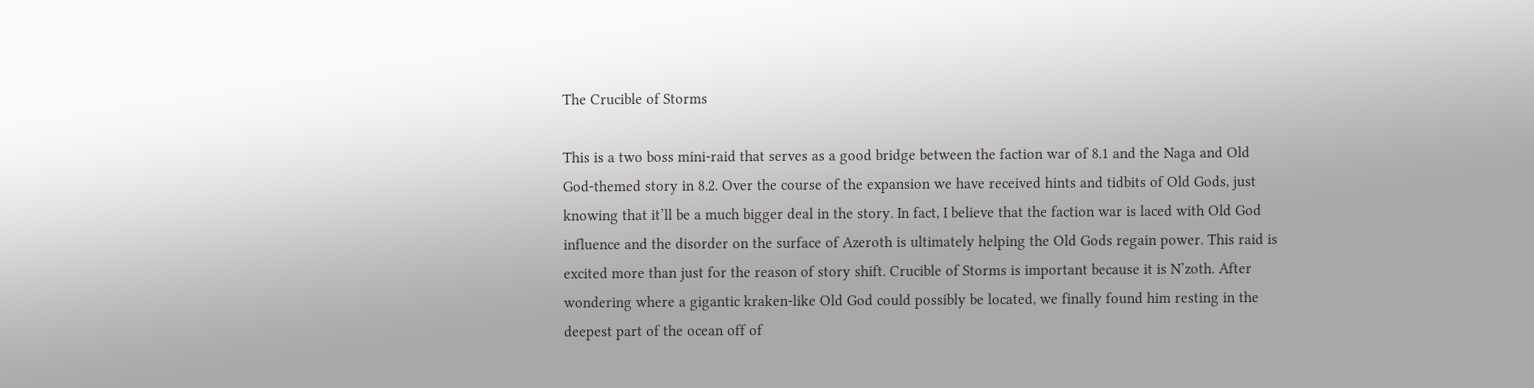The Crucible of Storms

This is a two boss mini-raid that serves as a good bridge between the faction war of 8.1 and the Naga and Old God-themed story in 8.2. Over the course of the expansion we have received hints and tidbits of Old Gods, just knowing that it’ll be a much bigger deal in the story. In fact, I believe that the faction war is laced with Old God influence and the disorder on the surface of Azeroth is ultimately helping the Old Gods regain power. This raid is excited more than just for the reason of story shift. Crucible of Storms is important because it is N’zoth. After wondering where a gigantic kraken-like Old God could possibly be located, we finally found him resting in the deepest part of the ocean off of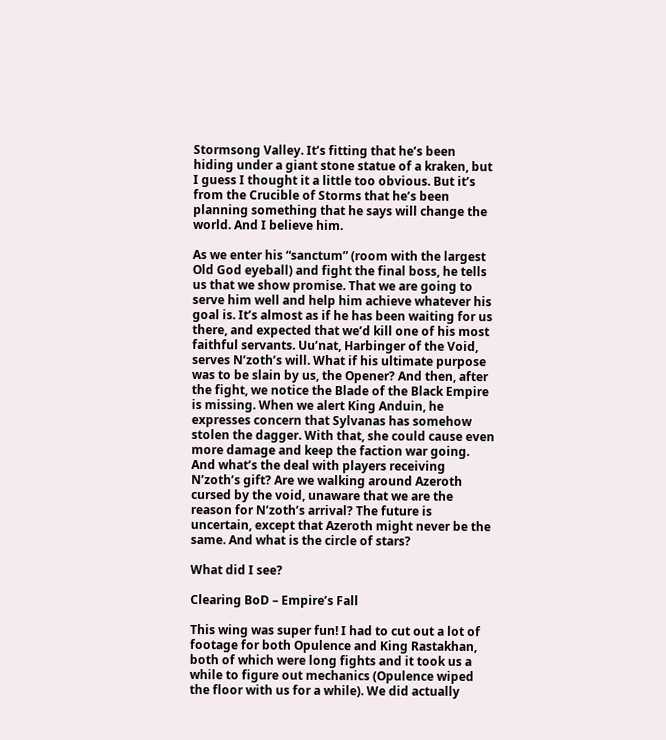Stormsong Valley. It’s fitting that he’s been hiding under a giant stone statue of a kraken, but I guess I thought it a little too obvious. But it’s from the Crucible of Storms that he’s been planning something that he says will change the world. And I believe him.

As we enter his “sanctum” (room with the largest Old God eyeball) and fight the final boss, he tells us that we show promise. That we are going to serve him well and help him achieve whatever his goal is. It’s almost as if he has been waiting for us there, and expected that we’d kill one of his most faithful servants. Uu’nat, Harbinger of the Void, serves N’zoth’s will. What if his ultimate purpose was to be slain by us, the Opener? And then, after the fight, we notice the Blade of the Black Empire is missing. When we alert King Anduin, he expresses concern that Sylvanas has somehow stolen the dagger. With that, she could cause even more damage and keep the faction war going. And what’s the deal with players receiving N’zoth’s gift? Are we walking around Azeroth cursed by the void, unaware that we are the reason for N’zoth’s arrival? The future is uncertain, except that Azeroth might never be the same. And what is the circle of stars?

What did I see?

Clearing BoD – Empire’s Fall

This wing was super fun! I had to cut out a lot of footage for both Opulence and King Rastakhan, both of which were long fights and it took us a while to figure out mechanics (Opulence wiped the floor with us for a while). We did actually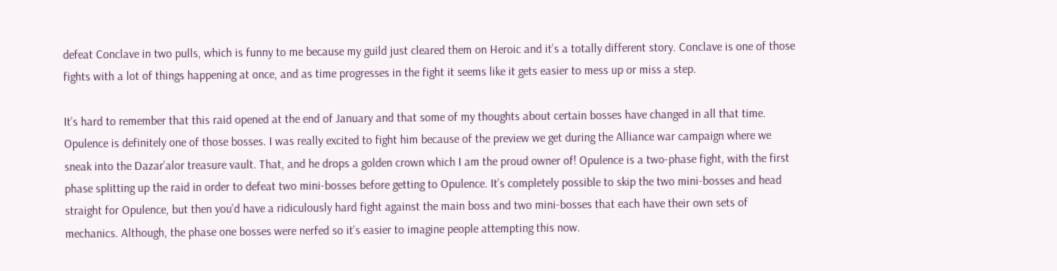defeat Conclave in two pulls, which is funny to me because my guild just cleared them on Heroic and it’s a totally different story. Conclave is one of those fights with a lot of things happening at once, and as time progresses in the fight it seems like it gets easier to mess up or miss a step.

It’s hard to remember that this raid opened at the end of January and that some of my thoughts about certain bosses have changed in all that time. Opulence is definitely one of those bosses. I was really excited to fight him because of the preview we get during the Alliance war campaign where we sneak into the Dazar’alor treasure vault. That, and he drops a golden crown which I am the proud owner of! Opulence is a two-phase fight, with the first phase splitting up the raid in order to defeat two mini-bosses before getting to Opulence. It’s completely possible to skip the two mini-bosses and head straight for Opulence, but then you’d have a ridiculously hard fight against the main boss and two mini-bosses that each have their own sets of mechanics. Although, the phase one bosses were nerfed so it’s easier to imagine people attempting this now.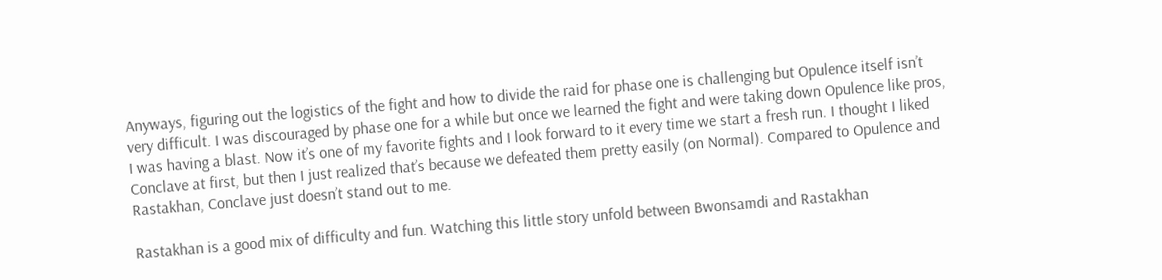Anyways, figuring out the logistics of the fight and how to divide the raid for phase one is challenging but Opulence itself isn’t very difficult. I was discouraged by phase one for a while but once we learned the fight and were taking down Opulence like pros, I was having a blast. Now it’s one of my favorite fights and I look forward to it every time we start a fresh run. I thought I liked Conclave at first, but then I just realized that’s because we defeated them pretty easily (on Normal). Compared to Opulence and Rastakhan, Conclave just doesn’t stand out to me.

Rastakhan is a good mix of difficulty and fun. Watching this little story unfold between Bwonsamdi and Rastakhan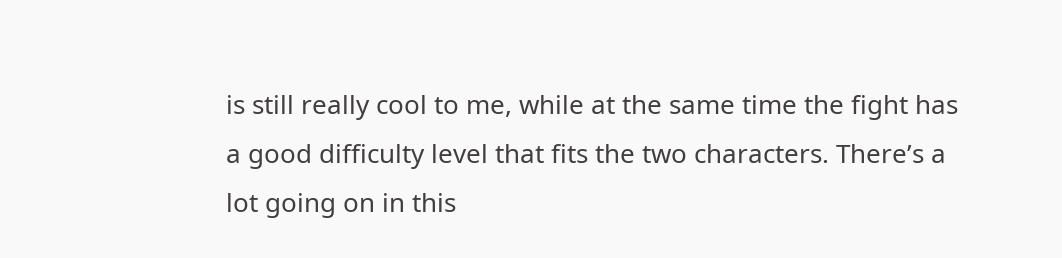is still really cool to me, while at the same time the fight has a good difficulty level that fits the two characters. There’s a lot going on in this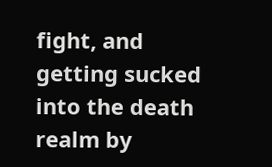fight, and getting sucked into the death realm by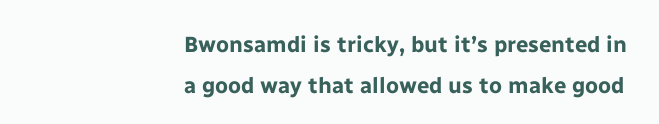Bwonsamdi is tricky, but it’s presented in a good way that allowed us to make good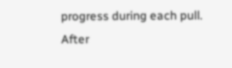progress during each pull. After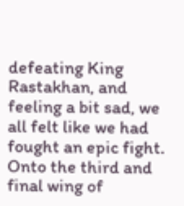defeating King Rastakhan, and feeling a bit sad, we all felt like we had fought an epic fight. Onto the third and final wing of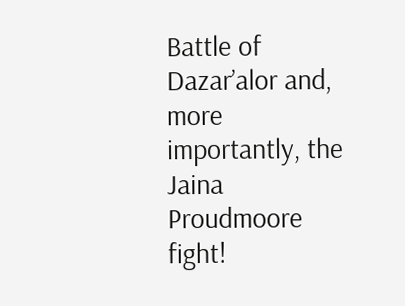Battle of Dazar’alor and, more importantly, the Jaina Proudmoore fight!